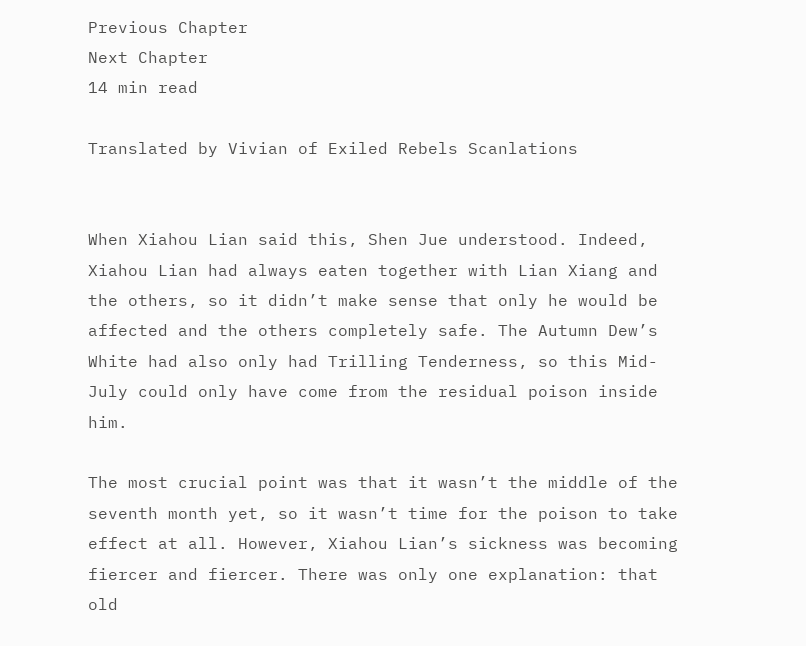Previous Chapter
Next Chapter
14 min read

Translated by Vivian of Exiled Rebels Scanlations


When Xiahou Lian said this, Shen Jue understood. Indeed, Xiahou Lian had always eaten together with Lian Xiang and the others, so it didn’t make sense that only he would be affected and the others completely safe. The Autumn Dew’s White had also only had Trilling Tenderness, so this Mid-July could only have come from the residual poison inside him.

The most crucial point was that it wasn’t the middle of the seventh month yet, so it wasn’t time for the poison to take effect at all. However, Xiahou Lian’s sickness was becoming fiercer and fiercer. There was only one explanation: that old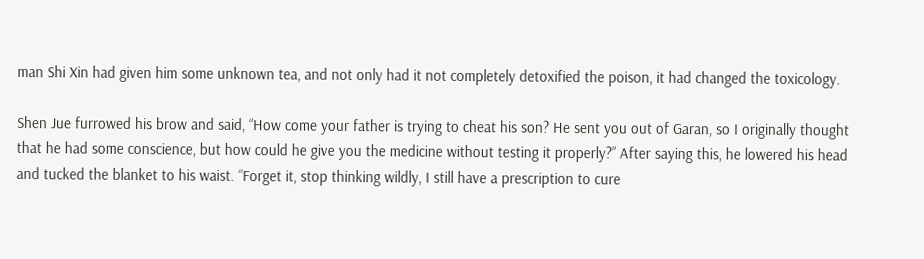man Shi Xin had given him some unknown tea, and not only had it not completely detoxified the poison, it had changed the toxicology.

Shen Jue furrowed his brow and said, “How come your father is trying to cheat his son? He sent you out of Garan, so I originally thought that he had some conscience, but how could he give you the medicine without testing it properly?” After saying this, he lowered his head and tucked the blanket to his waist. “Forget it, stop thinking wildly, I still have a prescription to cure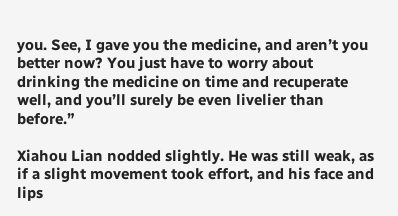you. See, I gave you the medicine, and aren’t you better now? You just have to worry about drinking the medicine on time and recuperate well, and you’ll surely be even livelier than before.”

Xiahou Lian nodded slightly. He was still weak, as if a slight movement took effort, and his face and lips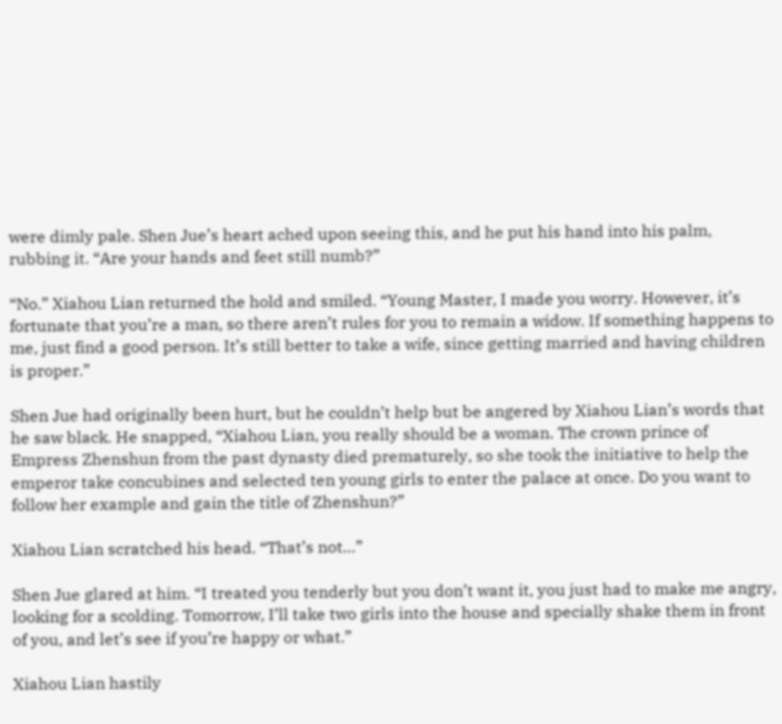were dimly pale. Shen Jue’s heart ached upon seeing this, and he put his hand into his palm, rubbing it. “Are your hands and feet still numb?”

“No.” Xiahou Lian returned the hold and smiled. “Young Master, I made you worry. However, it’s fortunate that you’re a man, so there aren’t rules for you to remain a widow. If something happens to me, just find a good person. It’s still better to take a wife, since getting married and having children is proper.”

Shen Jue had originally been hurt, but he couldn’t help but be angered by Xiahou Lian’s words that he saw black. He snapped, “Xiahou Lian, you really should be a woman. The crown prince of Empress Zhenshun from the past dynasty died prematurely, so she took the initiative to help the emperor take concubines and selected ten young girls to enter the palace at once. Do you want to follow her example and gain the title of Zhenshun?”

Xiahou Lian scratched his head. “That’s not…”

Shen Jue glared at him. “I treated you tenderly but you don’t want it, you just had to make me angry, looking for a scolding. Tomorrow, I’ll take two girls into the house and specially shake them in front of you, and let’s see if you’re happy or what.”

Xiahou Lian hastily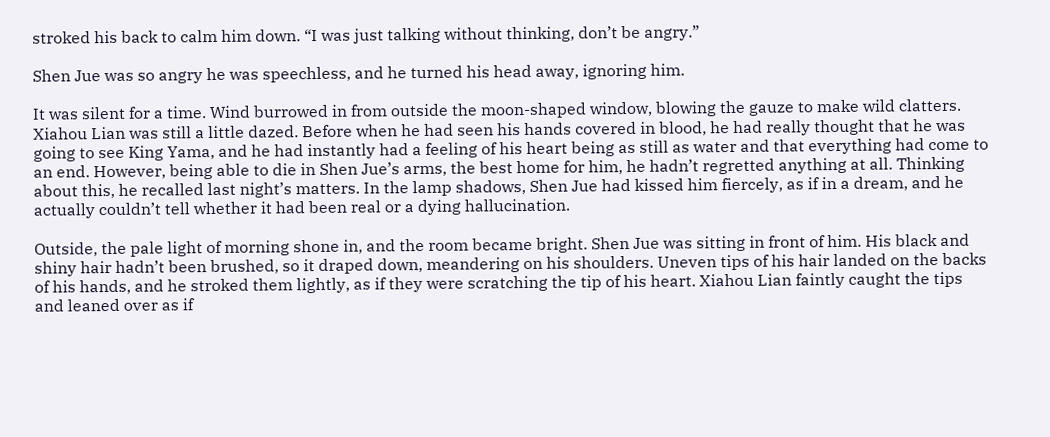stroked his back to calm him down. “I was just talking without thinking, don’t be angry.”

Shen Jue was so angry he was speechless, and he turned his head away, ignoring him.

It was silent for a time. Wind burrowed in from outside the moon-shaped window, blowing the gauze to make wild clatters. Xiahou Lian was still a little dazed. Before when he had seen his hands covered in blood, he had really thought that he was going to see King Yama, and he had instantly had a feeling of his heart being as still as water and that everything had come to an end. However, being able to die in Shen Jue’s arms, the best home for him, he hadn’t regretted anything at all. Thinking about this, he recalled last night’s matters. In the lamp shadows, Shen Jue had kissed him fiercely, as if in a dream, and he actually couldn’t tell whether it had been real or a dying hallucination.

Outside, the pale light of morning shone in, and the room became bright. Shen Jue was sitting in front of him. His black and shiny hair hadn’t been brushed, so it draped down, meandering on his shoulders. Uneven tips of his hair landed on the backs of his hands, and he stroked them lightly, as if they were scratching the tip of his heart. Xiahou Lian faintly caught the tips and leaned over as if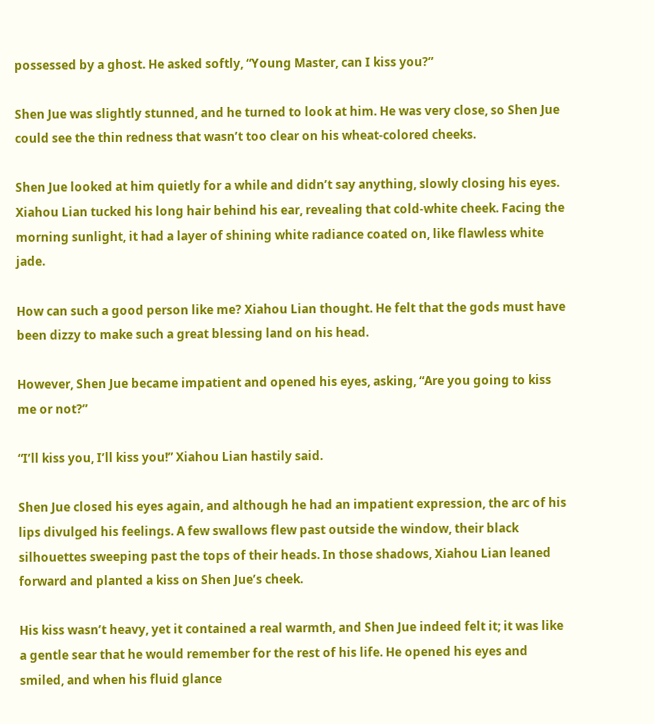possessed by a ghost. He asked softly, “Young Master, can I kiss you?”

Shen Jue was slightly stunned, and he turned to look at him. He was very close, so Shen Jue could see the thin redness that wasn’t too clear on his wheat-colored cheeks.

Shen Jue looked at him quietly for a while and didn’t say anything, slowly closing his eyes. Xiahou Lian tucked his long hair behind his ear, revealing that cold-white cheek. Facing the morning sunlight, it had a layer of shining white radiance coated on, like flawless white jade.

How can such a good person like me? Xiahou Lian thought. He felt that the gods must have been dizzy to make such a great blessing land on his head.

However, Shen Jue became impatient and opened his eyes, asking, “Are you going to kiss me or not?”

“I’ll kiss you, I’ll kiss you!” Xiahou Lian hastily said.

Shen Jue closed his eyes again, and although he had an impatient expression, the arc of his lips divulged his feelings. A few swallows flew past outside the window, their black silhouettes sweeping past the tops of their heads. In those shadows, Xiahou Lian leaned forward and planted a kiss on Shen Jue’s cheek.

His kiss wasn’t heavy, yet it contained a real warmth, and Shen Jue indeed felt it; it was like a gentle sear that he would remember for the rest of his life. He opened his eyes and smiled, and when his fluid glance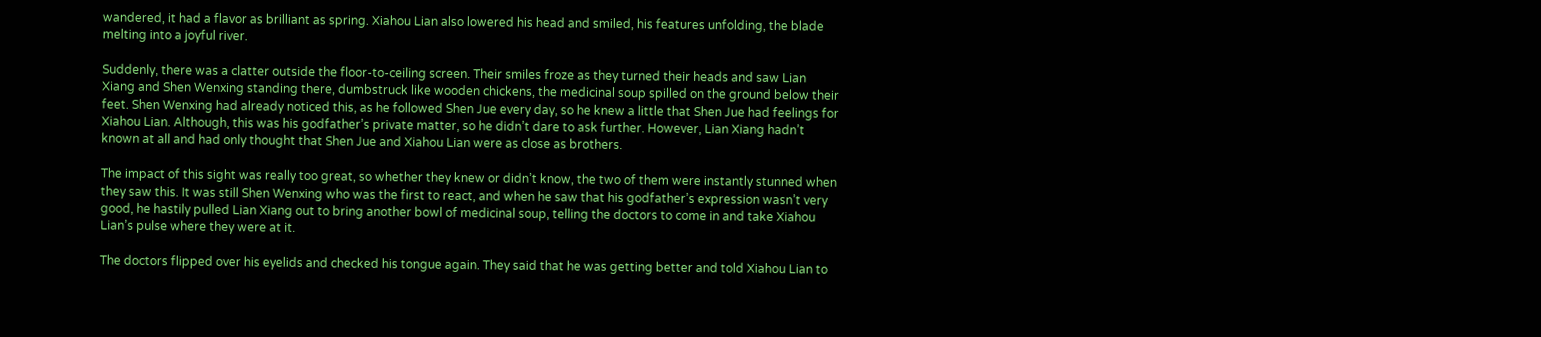wandered, it had a flavor as brilliant as spring. Xiahou Lian also lowered his head and smiled, his features unfolding, the blade melting into a joyful river.

Suddenly, there was a clatter outside the floor-to-ceiling screen. Their smiles froze as they turned their heads and saw Lian Xiang and Shen Wenxing standing there, dumbstruck like wooden chickens, the medicinal soup spilled on the ground below their feet. Shen Wenxing had already noticed this, as he followed Shen Jue every day, so he knew a little that Shen Jue had feelings for Xiahou Lian. Although, this was his godfather’s private matter, so he didn’t dare to ask further. However, Lian Xiang hadn’t known at all and had only thought that Shen Jue and Xiahou Lian were as close as brothers.

The impact of this sight was really too great, so whether they knew or didn’t know, the two of them were instantly stunned when they saw this. It was still Shen Wenxing who was the first to react, and when he saw that his godfather’s expression wasn’t very good, he hastily pulled Lian Xiang out to bring another bowl of medicinal soup, telling the doctors to come in and take Xiahou Lian’s pulse where they were at it.

The doctors flipped over his eyelids and checked his tongue again. They said that he was getting better and told Xiahou Lian to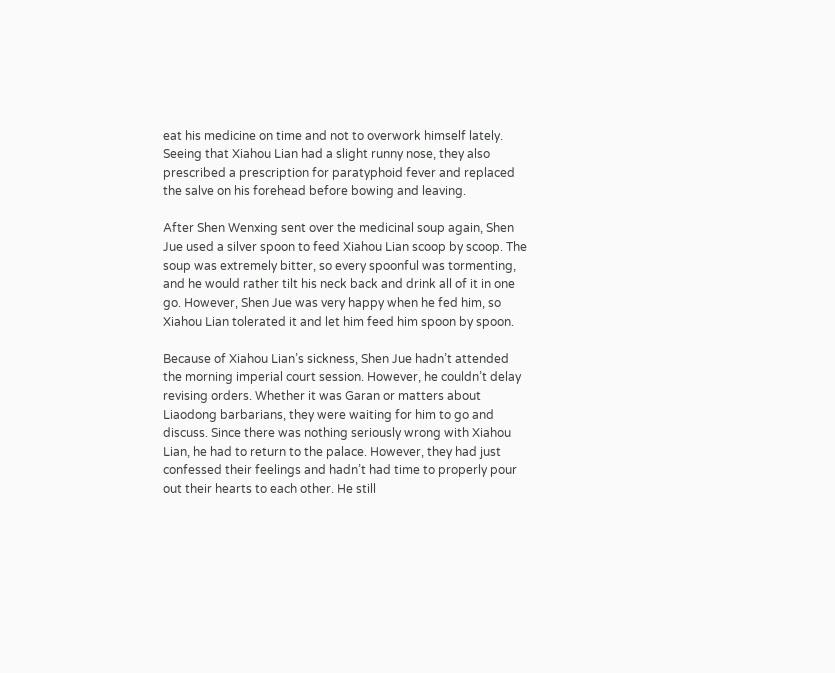eat his medicine on time and not to overwork himself lately. Seeing that Xiahou Lian had a slight runny nose, they also prescribed a prescription for paratyphoid fever and replaced the salve on his forehead before bowing and leaving.

After Shen Wenxing sent over the medicinal soup again, Shen Jue used a silver spoon to feed Xiahou Lian scoop by scoop. The soup was extremely bitter, so every spoonful was tormenting, and he would rather tilt his neck back and drink all of it in one go. However, Shen Jue was very happy when he fed him, so Xiahou Lian tolerated it and let him feed him spoon by spoon.

Because of Xiahou Lian’s sickness, Shen Jue hadn’t attended the morning imperial court session. However, he couldn’t delay revising orders. Whether it was Garan or matters about Liaodong barbarians, they were waiting for him to go and discuss. Since there was nothing seriously wrong with Xiahou Lian, he had to return to the palace. However, they had just confessed their feelings and hadn’t had time to properly pour out their hearts to each other. He still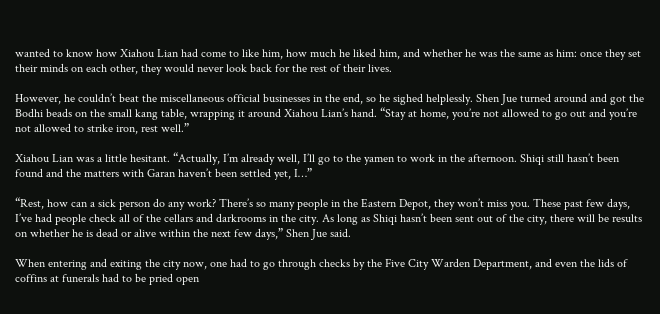wanted to know how Xiahou Lian had come to like him, how much he liked him, and whether he was the same as him: once they set their minds on each other, they would never look back for the rest of their lives.

However, he couldn’t beat the miscellaneous official businesses in the end, so he sighed helplessly. Shen Jue turned around and got the Bodhi beads on the small kang table, wrapping it around Xiahou Lian’s hand. “Stay at home, you’re not allowed to go out and you’re not allowed to strike iron, rest well.”

Xiahou Lian was a little hesitant. “Actually, I’m already well, I’ll go to the yamen to work in the afternoon. Shiqi still hasn’t been found and the matters with Garan haven’t been settled yet, I…”

“Rest, how can a sick person do any work? There’s so many people in the Eastern Depot, they won’t miss you. These past few days, I’ve had people check all of the cellars and darkrooms in the city. As long as Shiqi hasn’t been sent out of the city, there will be results on whether he is dead or alive within the next few days,” Shen Jue said.

When entering and exiting the city now, one had to go through checks by the Five City Warden Department, and even the lids of coffins at funerals had to be pried open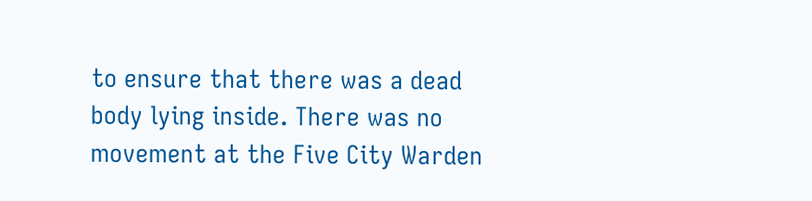to ensure that there was a dead body lying inside. There was no movement at the Five City Warden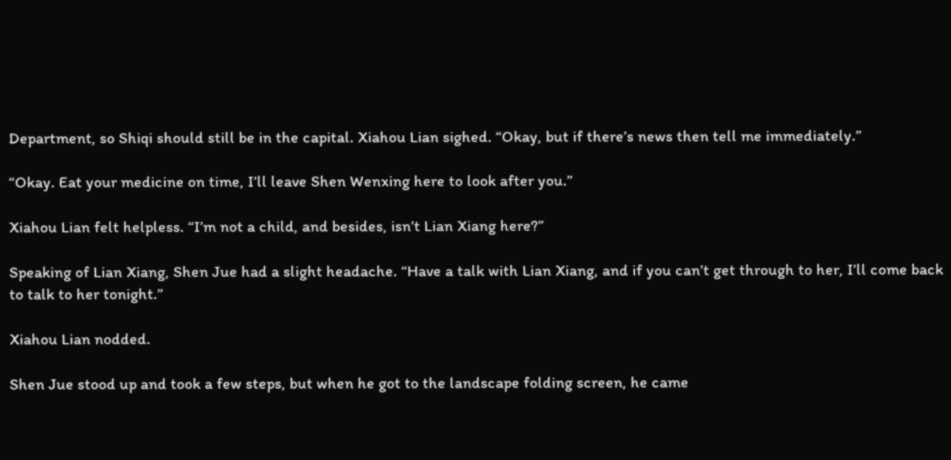Department, so Shiqi should still be in the capital. Xiahou Lian sighed. “Okay, but if there’s news then tell me immediately.”

“Okay. Eat your medicine on time, I’ll leave Shen Wenxing here to look after you.”

Xiahou Lian felt helpless. “I’m not a child, and besides, isn’t Lian Xiang here?”

Speaking of Lian Xiang, Shen Jue had a slight headache. “Have a talk with Lian Xiang, and if you can’t get through to her, I’ll come back to talk to her tonight.”

Xiahou Lian nodded.

Shen Jue stood up and took a few steps, but when he got to the landscape folding screen, he came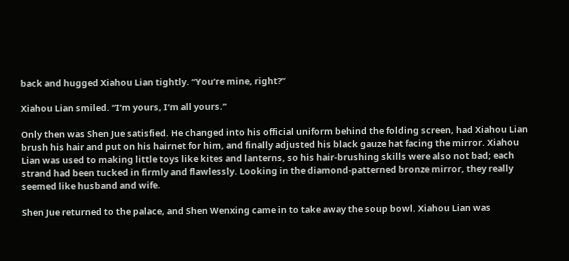back and hugged Xiahou Lian tightly. “You’re mine, right?”

Xiahou Lian smiled. “I’m yours, I’m all yours.”

Only then was Shen Jue satisfied. He changed into his official uniform behind the folding screen, had Xiahou Lian brush his hair and put on his hairnet for him, and finally adjusted his black gauze hat facing the mirror. Xiahou Lian was used to making little toys like kites and lanterns, so his hair-brushing skills were also not bad; each strand had been tucked in firmly and flawlessly. Looking in the diamond-patterned bronze mirror, they really seemed like husband and wife.

Shen Jue returned to the palace, and Shen Wenxing came in to take away the soup bowl. Xiahou Lian was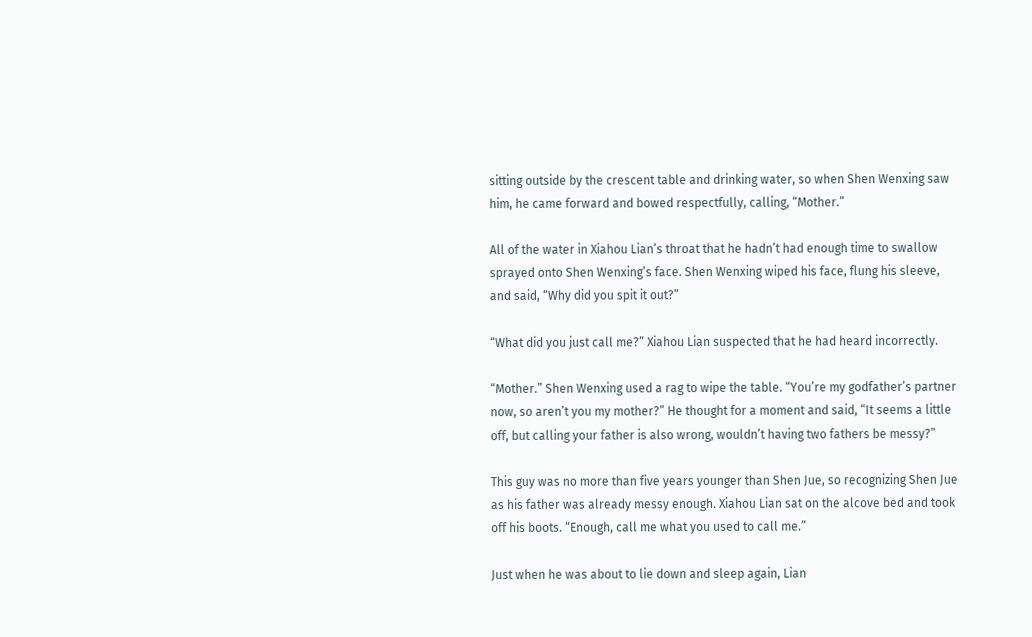sitting outside by the crescent table and drinking water, so when Shen Wenxing saw him, he came forward and bowed respectfully, calling, “Mother.”

All of the water in Xiahou Lian’s throat that he hadn’t had enough time to swallow sprayed onto Shen Wenxing’s face. Shen Wenxing wiped his face, flung his sleeve, and said, “Why did you spit it out?”

“What did you just call me?” Xiahou Lian suspected that he had heard incorrectly.

“Mother.” Shen Wenxing used a rag to wipe the table. “You’re my godfather’s partner now, so aren’t you my mother?” He thought for a moment and said, “It seems a little off, but calling your father is also wrong, wouldn’t having two fathers be messy?”

This guy was no more than five years younger than Shen Jue, so recognizing Shen Jue as his father was already messy enough. Xiahou Lian sat on the alcove bed and took off his boots. “Enough, call me what you used to call me.”

Just when he was about to lie down and sleep again, Lian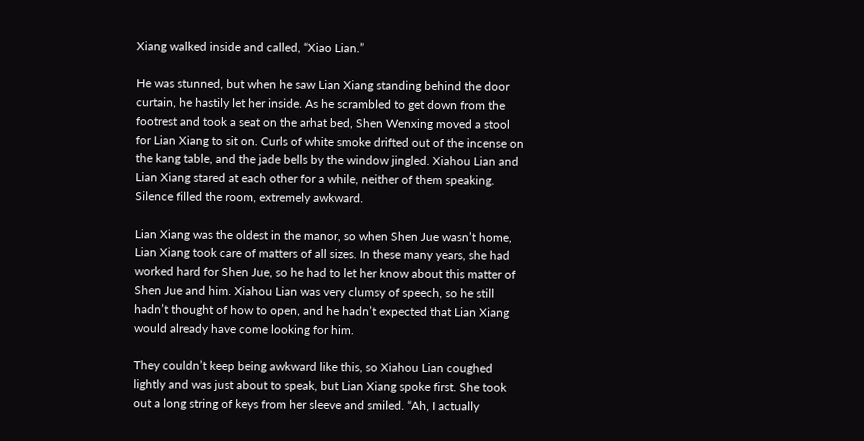Xiang walked inside and called, “Xiao Lian.”

He was stunned, but when he saw Lian Xiang standing behind the door curtain, he hastily let her inside. As he scrambled to get down from the footrest and took a seat on the arhat bed, Shen Wenxing moved a stool for Lian Xiang to sit on. Curls of white smoke drifted out of the incense on the kang table, and the jade bells by the window jingled. Xiahou Lian and Lian Xiang stared at each other for a while, neither of them speaking. Silence filled the room, extremely awkward.

Lian Xiang was the oldest in the manor, so when Shen Jue wasn’t home, Lian Xiang took care of matters of all sizes. In these many years, she had worked hard for Shen Jue, so he had to let her know about this matter of Shen Jue and him. Xiahou Lian was very clumsy of speech, so he still hadn’t thought of how to open, and he hadn’t expected that Lian Xiang would already have come looking for him.

They couldn’t keep being awkward like this, so Xiahou Lian coughed lightly and was just about to speak, but Lian Xiang spoke first. She took out a long string of keys from her sleeve and smiled. “Ah, I actually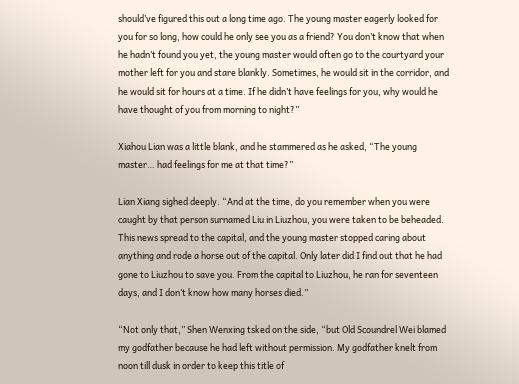should’ve figured this out a long time ago. The young master eagerly looked for you for so long, how could he only see you as a friend? You don’t know that when he hadn’t found you yet, the young master would often go to the courtyard your mother left for you and stare blankly. Sometimes, he would sit in the corridor, and he would sit for hours at a time. If he didn’t have feelings for you, why would he have thought of you from morning to night?”

Xiahou Lian was a little blank, and he stammered as he asked, “The young master… had feelings for me at that time?”

Lian Xiang sighed deeply. “And at the time, do you remember when you were caught by that person surnamed Liu in Liuzhou, you were taken to be beheaded. This news spread to the capital, and the young master stopped caring about anything and rode a horse out of the capital. Only later did I find out that he had gone to Liuzhou to save you. From the capital to Liuzhou, he ran for seventeen days, and I don’t know how many horses died.”

“Not only that,” Shen Wenxing tsked on the side, “but Old Scoundrel Wei blamed my godfather because he had left without permission. My godfather knelt from noon till dusk in order to keep this title of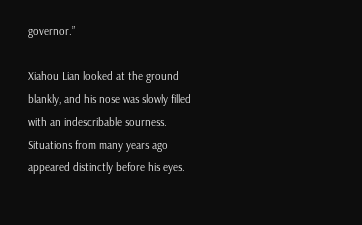governor.”

Xiahou Lian looked at the ground blankly, and his nose was slowly filled with an indescribable sourness. Situations from many years ago appeared distinctly before his eyes.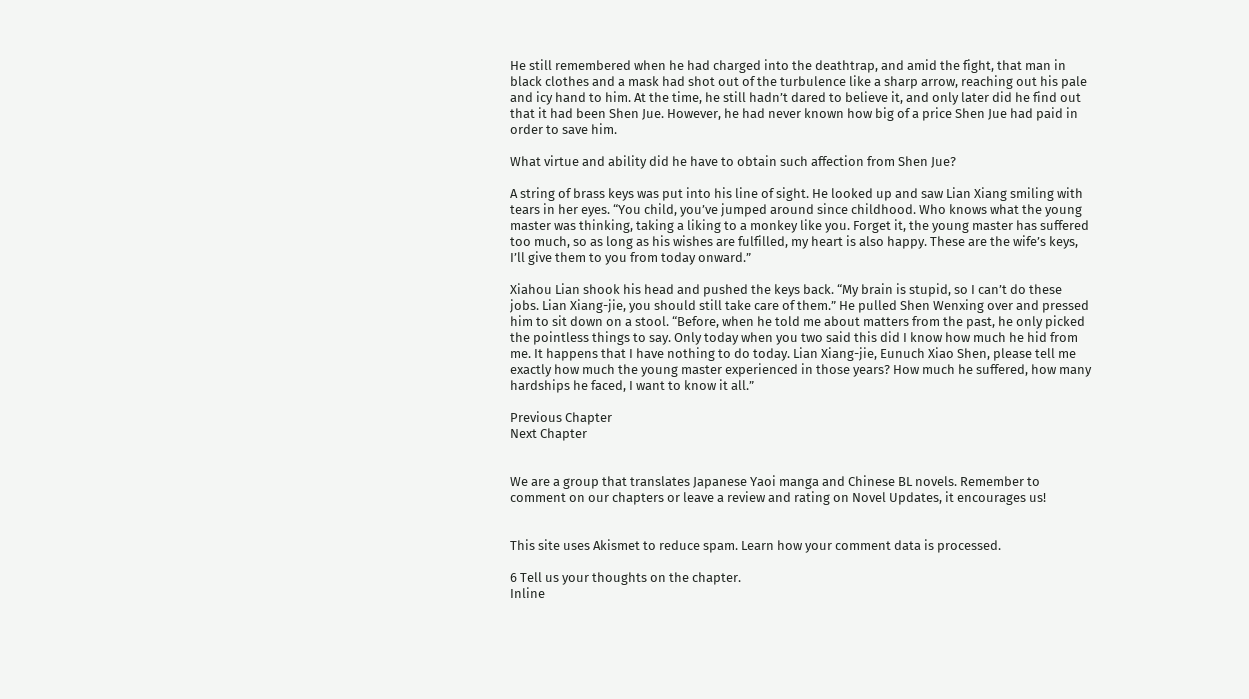He still remembered when he had charged into the deathtrap, and amid the fight, that man in black clothes and a mask had shot out of the turbulence like a sharp arrow, reaching out his pale and icy hand to him. At the time, he still hadn’t dared to believe it, and only later did he find out that it had been Shen Jue. However, he had never known how big of a price Shen Jue had paid in order to save him.

What virtue and ability did he have to obtain such affection from Shen Jue?

A string of brass keys was put into his line of sight. He looked up and saw Lian Xiang smiling with tears in her eyes. “You child, you’ve jumped around since childhood. Who knows what the young master was thinking, taking a liking to a monkey like you. Forget it, the young master has suffered too much, so as long as his wishes are fulfilled, my heart is also happy. These are the wife’s keys, I’ll give them to you from today onward.”

Xiahou Lian shook his head and pushed the keys back. “My brain is stupid, so I can’t do these jobs. Lian Xiang-jie, you should still take care of them.” He pulled Shen Wenxing over and pressed him to sit down on a stool. “Before, when he told me about matters from the past, he only picked the pointless things to say. Only today when you two said this did I know how much he hid from me. It happens that I have nothing to do today. Lian Xiang-jie, Eunuch Xiao Shen, please tell me exactly how much the young master experienced in those years? How much he suffered, how many hardships he faced, I want to know it all.”

Previous Chapter
Next Chapter


We are a group that translates Japanese Yaoi manga and Chinese BL novels. Remember to comment on our chapters or leave a review and rating on Novel Updates, it encourages us!


This site uses Akismet to reduce spam. Learn how your comment data is processed.

6 Tell us your thoughts on the chapter.
Inline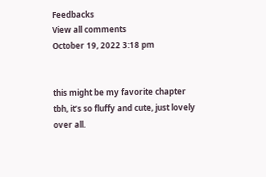Feedbacks
View all comments
October 19, 2022 3:18 pm


this might be my favorite chapter tbh, it’s so fluffy and cute, just lovely over all.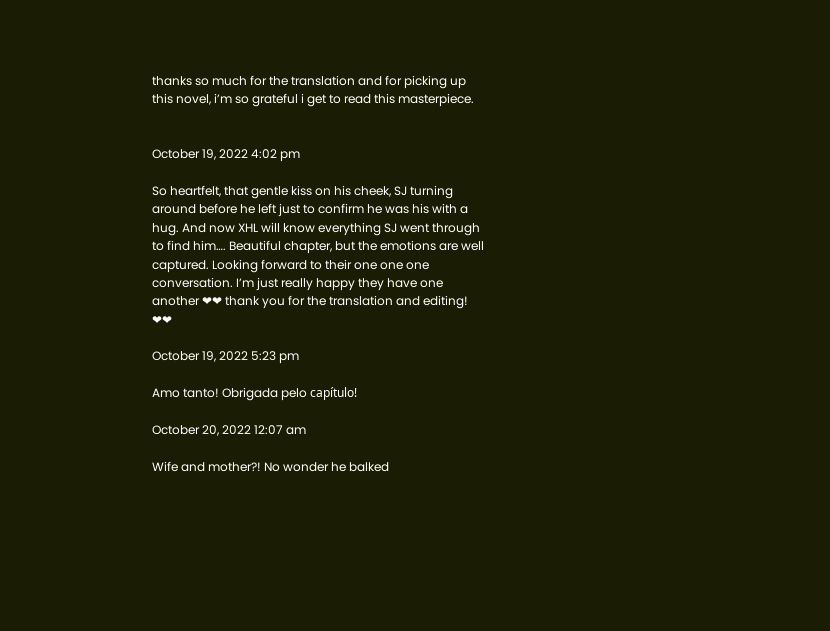thanks so much for the translation and for picking up this novel, i’m so grateful i get to read this masterpiece.


October 19, 2022 4:02 pm

So heartfelt, that gentle kiss on his cheek, SJ turning around before he left just to confirm he was his with a hug. And now XHL will know everything SJ went through to find him…. Beautiful chapter, but the emotions are well captured. Looking forward to their one one one conversation. I’m just really happy they have one another ❤❤ thank you for the translation and editing! ❤❤

October 19, 2022 5:23 pm

Amo tanto! Obrigada pelo capítulo!

October 20, 2022 12:07 am

Wife and mother?! No wonder he balked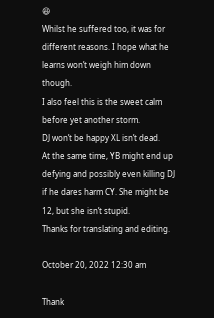😆
Whilst he suffered too, it was for different reasons. I hope what he learns won’t weigh him down though.
I also feel this is the sweet calm before yet another storm.
DJ won’t be happy XL isn’t dead.
At the same time, YB might end up defying and possibly even killing DJ if he dares harm CY. She might be 12, but she isn’t stupid.
Thanks for translating and editing.

October 20, 2022 12:30 am

Thank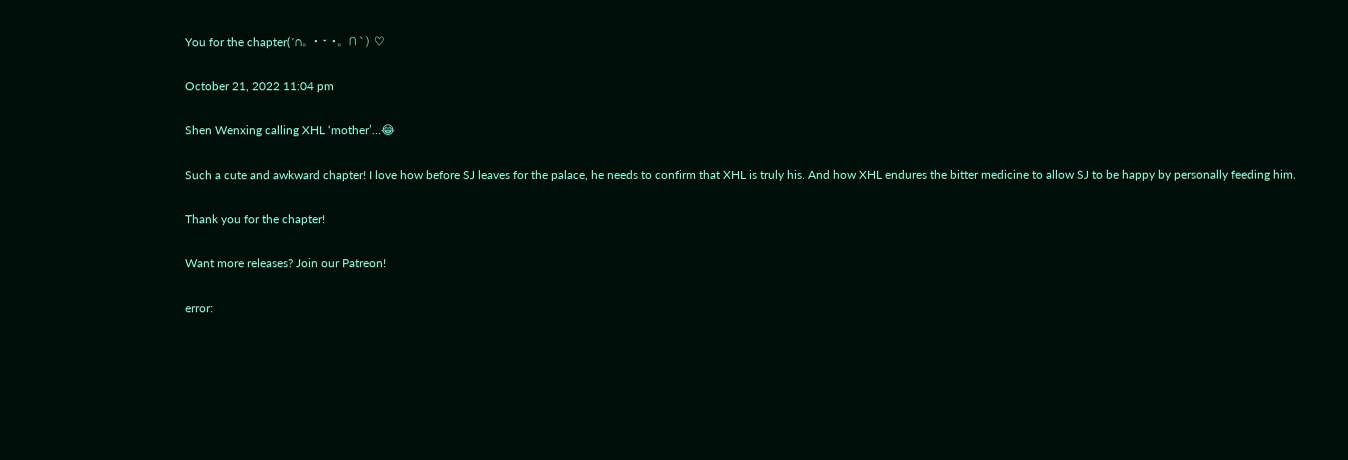You for the chapter(´∩。• ᵕ •。∩`) ♡

October 21, 2022 11:04 pm

Shen Wenxing calling XHL ‘mother’…😂

Such a cute and awkward chapter! I love how before SJ leaves for the palace, he needs to confirm that XHL is truly his. And how XHL endures the bitter medicine to allow SJ to be happy by personally feeding him.

Thank you for the chapter!

Want more releases? Join our Patreon!

error: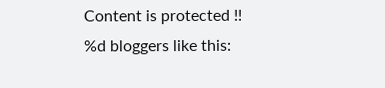Content is protected !!
%d bloggers like this: